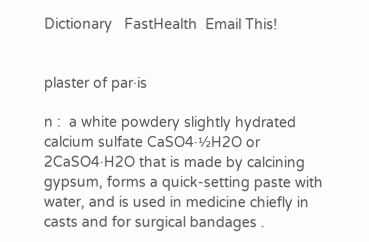Dictionary   FastHealth  Email This!


plaster of par·is

n :  a white powdery slightly hydrated calcium sulfate CaSO4·½H2O or 2CaSO4·H2O that is made by calcining gypsum, forms a quick-setting paste with water, and is used in medicine chiefly in casts and for surgical bandages .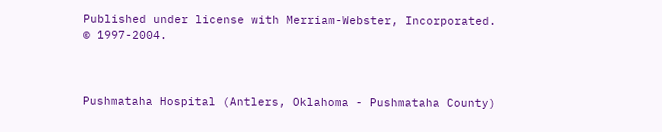Published under license with Merriam-Webster, Incorporated.  © 1997-2004.



Pushmataha Hospital (Antlers, Oklahoma - Pushmataha County)